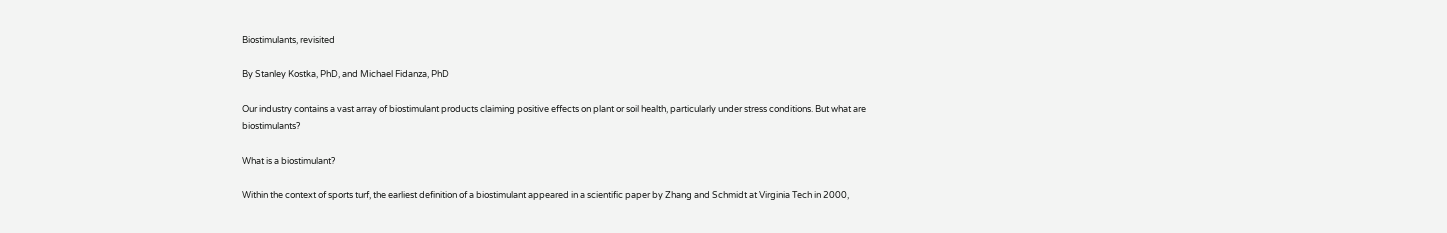Biostimulants, revisited

By Stanley Kostka, PhD, and Michael Fidanza, PhD

Our industry contains a vast array of biostimulant products claiming positive effects on plant or soil health, particularly under stress conditions. But what are biostimulants?

What is a biostimulant?

Within the context of sports turf, the earliest definition of a biostimulant appeared in a scientific paper by Zhang and Schmidt at Virginia Tech in 2000,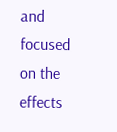and focused on the effects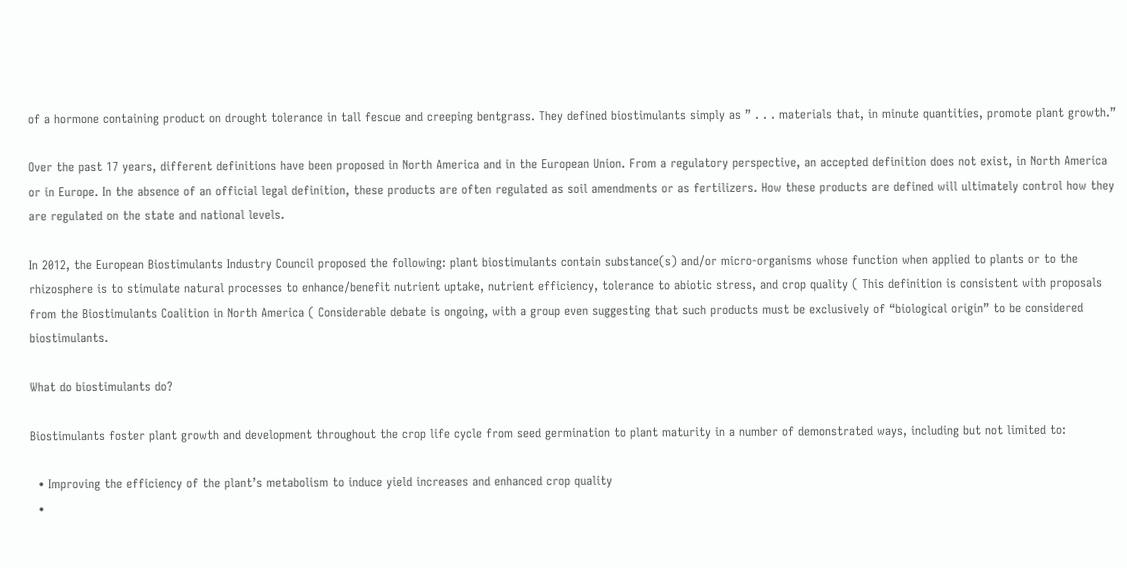of a hormone containing product on drought tolerance in tall fescue and creeping bentgrass. They defined biostimulants simply as ” . . . materials that, in minute quantities, promote plant growth.”

Over the past 17 years, different definitions have been proposed in North America and in the European Union. From a regulatory perspective, an accepted definition does not exist, in North America or in Europe. In the absence of an official legal definition, these products are often regulated as soil amendments or as fertilizers. How these products are defined will ultimately control how they are regulated on the state and national levels.

In 2012, the European Biostimulants Industry Council proposed the following: plant biostimulants contain substance(s) and/or micro-organisms whose function when applied to plants or to the rhizosphere is to stimulate natural processes to enhance/benefit nutrient uptake, nutrient efficiency, tolerance to abiotic stress, and crop quality ( This definition is consistent with proposals from the Biostimulants Coalition in North America ( Considerable debate is ongoing, with a group even suggesting that such products must be exclusively of “biological origin” to be considered biostimulants.

What do biostimulants do?

Biostimulants foster plant growth and development throughout the crop life cycle from seed germination to plant maturity in a number of demonstrated ways, including but not limited to:

  • Improving the efficiency of the plant’s metabolism to induce yield increases and enhanced crop quality
  •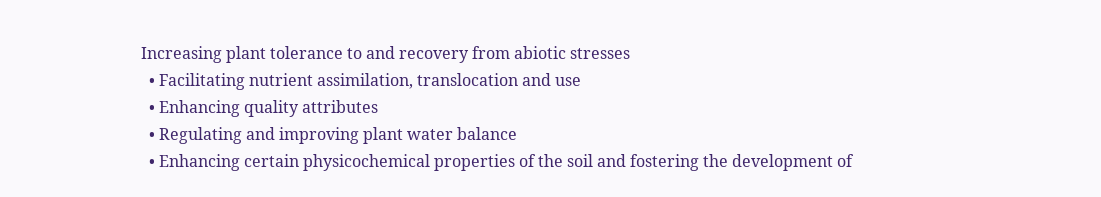Increasing plant tolerance to and recovery from abiotic stresses
  • Facilitating nutrient assimilation, translocation and use
  • Enhancing quality attributes
  • Regulating and improving plant water balance
  • Enhancing certain physicochemical properties of the soil and fostering the development of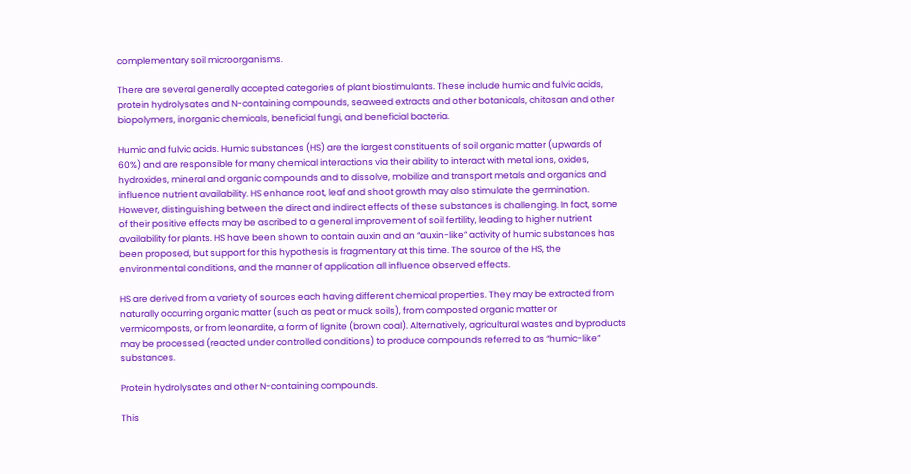complementary soil microorganisms.

There are several generally accepted categories of plant biostimulants. These include humic and fulvic acids, protein hydrolysates and N-containing compounds, seaweed extracts and other botanicals, chitosan and other biopolymers, inorganic chemicals, beneficial fungi, and beneficial bacteria.

Humic and fulvic acids. Humic substances (HS) are the largest constituents of soil organic matter (upwards of 60%) and are responsible for many chemical interactions via their ability to interact with metal ions, oxides, hydroxides, mineral and organic compounds and to dissolve, mobilize and transport metals and organics and influence nutrient availability. HS enhance root, leaf and shoot growth may also stimulate the germination. However, distinguishing between the direct and indirect effects of these substances is challenging. In fact, some of their positive effects may be ascribed to a general improvement of soil fertility, leading to higher nutrient availability for plants. HS have been shown to contain auxin and an “auxin-like” activity of humic substances has been proposed, but support for this hypothesis is fragmentary at this time. The source of the HS, the environmental conditions, and the manner of application all influence observed effects.

HS are derived from a variety of sources each having different chemical properties. They may be extracted from naturally occurring organic matter (such as peat or muck soils), from composted organic matter or vermicomposts, or from leonardite, a form of lignite (brown coal). Alternatively, agricultural wastes and byproducts may be processed (reacted under controlled conditions) to produce compounds referred to as “humic-like” substances.

Protein hydrolysates and other N-containing compounds.

This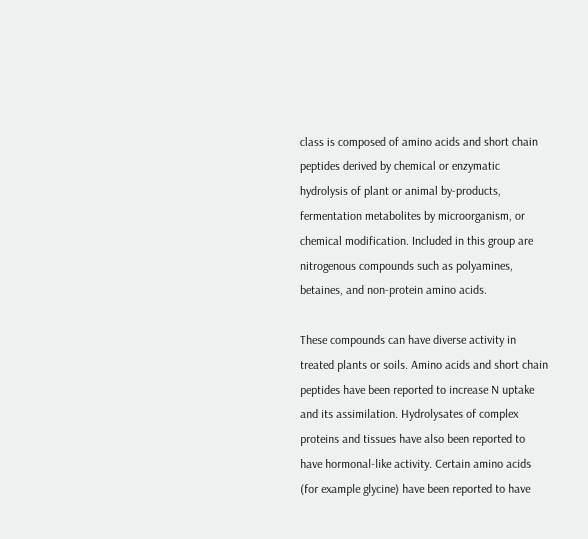class is composed of amino acids and short chain peptides derived by chemical or enzymatic hydrolysis of plant or animal by-products, fermentation metabolites by microorganism, or chemical modification. Included in this group are nitrogenous compounds such as polyamines, betaines, and non-protein amino acids.

These compounds can have diverse activity in treated plants or soils. Amino acids and short chain peptides have been reported to increase N uptake and its assimilation. Hydrolysates of complex proteins and tissues have also been reported to have hormonal-like activity. Certain amino acids (for example glycine) have been reported to have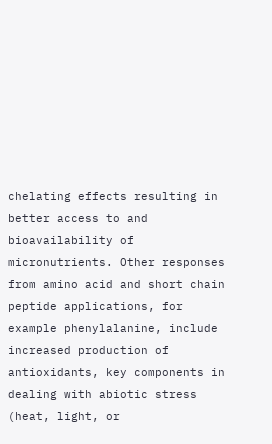chelating effects resulting in better access to and bioavailability of micronutrients. Other responses from amino acid and short chain peptide applications, for example phenylalanine, include increased production of antioxidants, key components in dealing with abiotic stress (heat, light, or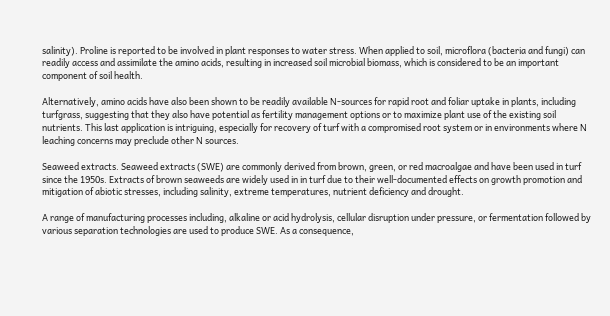salinity). Proline is reported to be involved in plant responses to water stress. When applied to soil, microflora (bacteria and fungi) can readily access and assimilate the amino acids, resulting in increased soil microbial biomass, which is considered to be an important component of soil health.

Alternatively, amino acids have also been shown to be readily available N-sources for rapid root and foliar uptake in plants, including turfgrass, suggesting that they also have potential as fertility management options or to maximize plant use of the existing soil nutrients. This last application is intriguing, especially for recovery of turf with a compromised root system or in environments where N leaching concerns may preclude other N sources.

Seaweed extracts. Seaweed extracts (SWE) are commonly derived from brown, green, or red macroalgae and have been used in turf since the 1950s. Extracts of brown seaweeds are widely used in in turf due to their well-documented effects on growth promotion and mitigation of abiotic stresses, including salinity, extreme temperatures, nutrient deficiency and drought.

A range of manufacturing processes including, alkaline or acid hydrolysis, cellular disruption under pressure, or fermentation followed by various separation technologies are used to produce SWE. As a consequence,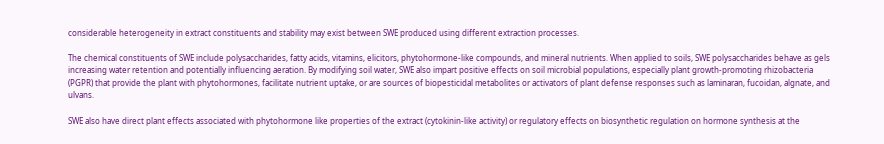considerable heterogeneity in extract constituents and stability may exist between SWE produced using different extraction processes.

The chemical constituents of SWE include polysaccharides, fatty acids, vitamins, elicitors, phytohormone-like compounds, and mineral nutrients. When applied to soils, SWE polysaccharides behave as gels increasing water retention and potentially influencing aeration. By modifying soil water, SWE also impart positive effects on soil microbial populations, especially plant growth-promoting rhizobacteria (PGPR) that provide the plant with phytohormones, facilitate nutrient uptake, or are sources of biopesticidal metabolites or activators of plant defense responses such as laminaran, fucoidan, algnate, and ulvans.

SWE also have direct plant effects associated with phytohormone like properties of the extract (cytokinin-like activity) or regulatory effects on biosynthetic regulation on hormone synthesis at the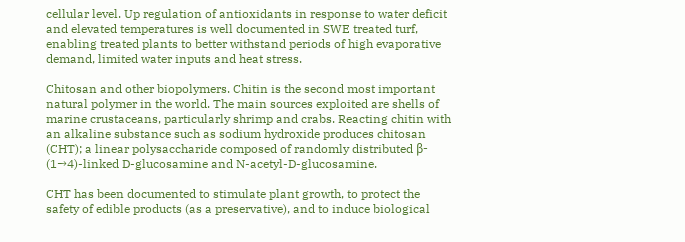cellular level. Up regulation of antioxidants in response to water deficit and elevated temperatures is well documented in SWE treated turf, enabling treated plants to better withstand periods of high evaporative demand, limited water inputs and heat stress.

Chitosan and other biopolymers. Chitin is the second most important natural polymer in the world. The main sources exploited are shells of marine crustaceans, particularly shrimp and crabs. Reacting chitin with an alkaline substance such as sodium hydroxide produces chitosan (CHT); a linear polysaccharide composed of randomly distributed β- (1→4)-linked D-glucosamine and N-acetyl-D-glucosamine.

CHT has been documented to stimulate plant growth, to protect the safety of edible products (as a preservative), and to induce biological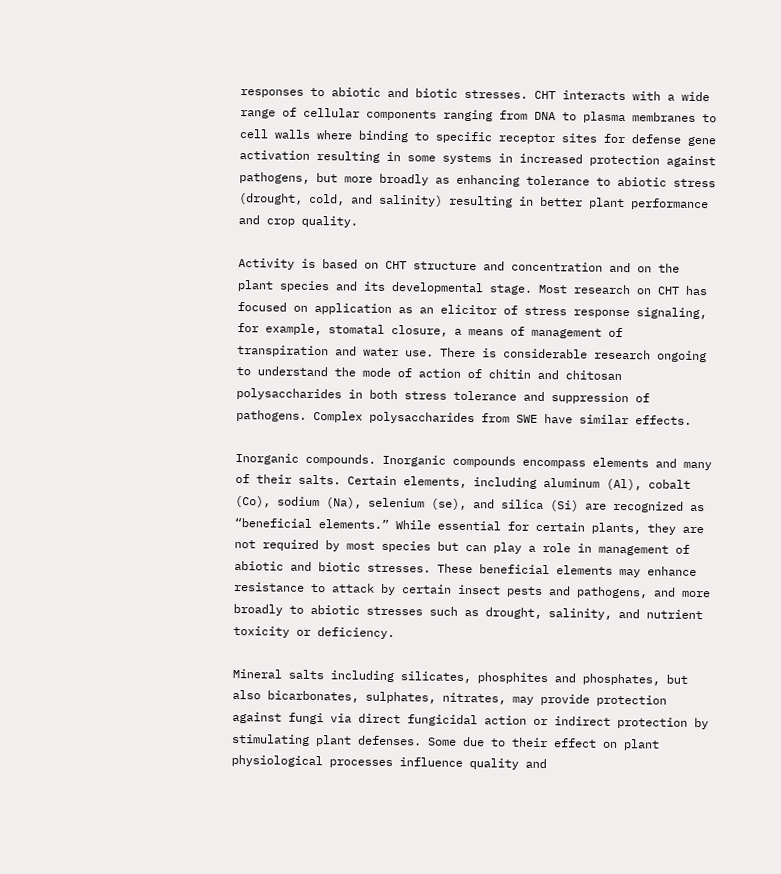responses to abiotic and biotic stresses. CHT interacts with a wide range of cellular components ranging from DNA to plasma membranes to cell walls where binding to specific receptor sites for defense gene activation resulting in some systems in increased protection against pathogens, but more broadly as enhancing tolerance to abiotic stress (drought, cold, and salinity) resulting in better plant performance and crop quality.

Activity is based on CHT structure and concentration and on the plant species and its developmental stage. Most research on CHT has focused on application as an elicitor of stress response signaling, for example, stomatal closure, a means of management of transpiration and water use. There is considerable research ongoing to understand the mode of action of chitin and chitosan polysaccharides in both stress tolerance and suppression of pathogens. Complex polysaccharides from SWE have similar effects.

Inorganic compounds. Inorganic compounds encompass elements and many of their salts. Certain elements, including aluminum (Al), cobalt (Co), sodium (Na), selenium (se), and silica (Si) are recognized as “beneficial elements.” While essential for certain plants, they are not required by most species but can play a role in management of abiotic and biotic stresses. These beneficial elements may enhance resistance to attack by certain insect pests and pathogens, and more broadly to abiotic stresses such as drought, salinity, and nutrient toxicity or deficiency.

Mineral salts including silicates, phosphites and phosphates, but also bicarbonates, sulphates, nitrates, may provide protection against fungi via direct fungicidal action or indirect protection by stimulating plant defenses. Some due to their effect on plant physiological processes influence quality and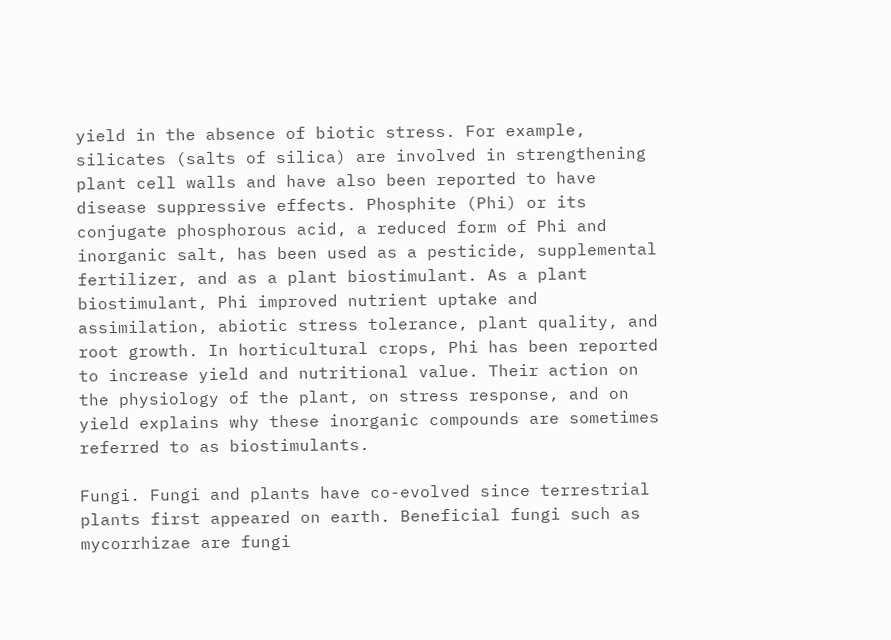yield in the absence of biotic stress. For example, silicates (salts of silica) are involved in strengthening plant cell walls and have also been reported to have disease suppressive effects. Phosphite (Phi) or its conjugate phosphorous acid, a reduced form of Phi and inorganic salt, has been used as a pesticide, supplemental fertilizer, and as a plant biostimulant. As a plant biostimulant, Phi improved nutrient uptake and assimilation, abiotic stress tolerance, plant quality, and root growth. In horticultural crops, Phi has been reported to increase yield and nutritional value. Their action on the physiology of the plant, on stress response, and on yield explains why these inorganic compounds are sometimes referred to as biostimulants.

Fungi. Fungi and plants have co-evolved since terrestrial plants first appeared on earth. Beneficial fungi such as mycorrhizae are fungi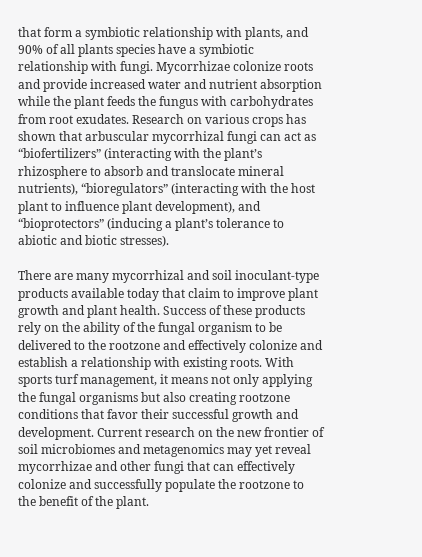that form a symbiotic relationship with plants, and 90% of all plants species have a symbiotic relationship with fungi. Mycorrhizae colonize roots and provide increased water and nutrient absorption while the plant feeds the fungus with carbohydrates from root exudates. Research on various crops has shown that arbuscular mycorrhizal fungi can act as “biofertilizers” (interacting with the plant’s rhizosphere to absorb and translocate mineral nutrients), “bioregulators” (interacting with the host plant to influence plant development), and “bioprotectors” (inducing a plant’s tolerance to abiotic and biotic stresses).

There are many mycorrhizal and soil inoculant-type products available today that claim to improve plant growth and plant health. Success of these products rely on the ability of the fungal organism to be delivered to the rootzone and effectively colonize and establish a relationship with existing roots. With sports turf management, it means not only applying the fungal organisms but also creating rootzone conditions that favor their successful growth and development. Current research on the new frontier of soil microbiomes and metagenomics may yet reveal mycorrhizae and other fungi that can effectively colonize and successfully populate the rootzone to the benefit of the plant.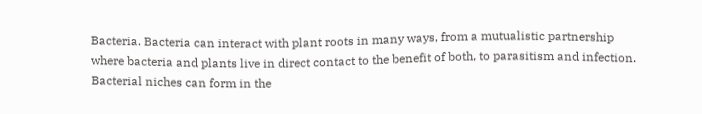Bacteria. Bacteria can interact with plant roots in many ways, from a mutualistic partnership where bacteria and plants live in direct contact to the benefit of both, to parasitism and infection. Bacterial niches can form in the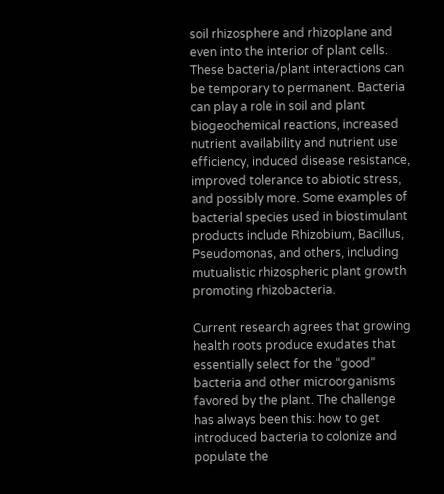soil rhizosphere and rhizoplane and even into the interior of plant cells. These bacteria/plant interactions can be temporary to permanent. Bacteria can play a role in soil and plant biogeochemical reactions, increased nutrient availability and nutrient use efficiency, induced disease resistance, improved tolerance to abiotic stress, and possibly more. Some examples of bacterial species used in biostimulant products include Rhizobium, Bacillus, Pseudomonas, and others, including mutualistic rhizospheric plant growth promoting rhizobacteria.

Current research agrees that growing health roots produce exudates that essentially select for the “good” bacteria and other microorganisms favored by the plant. The challenge has always been this: how to get introduced bacteria to colonize and populate the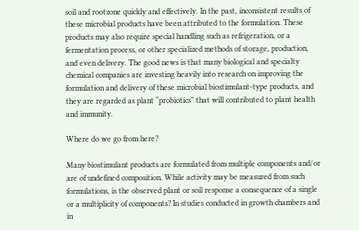soil and rootzone quickly and effectively. In the past, inconsistent results of these microbial products have been attributed to the formulation. These products may also require special handling such as refrigeration, or a fermentation process, or other specialized methods of storage, production, and even delivery. The good news is that many biological and specialty chemical companies are investing heavily into research on improving the formulation and delivery of these microbial biostimulant-type products, and they are regarded as plant “probiotics” that will contributed to plant health and immunity.

Where do we go from here?

Many biostimulant products are formulated from multiple components and/or are of undefined composition. While activity may be measured from such formulations, is the observed plant or soil response a consequence of a single or a multiplicity of components? In studies conducted in growth chambers and in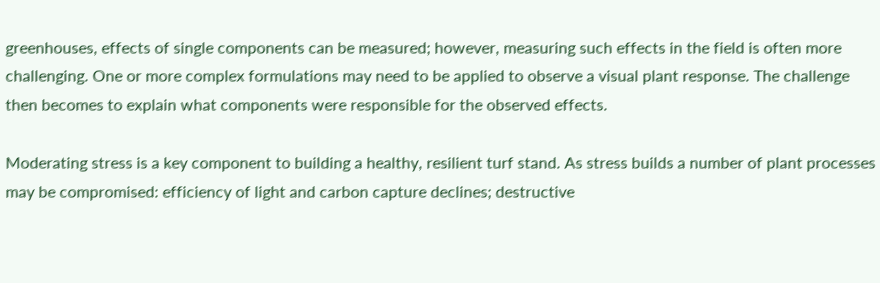greenhouses, effects of single components can be measured; however, measuring such effects in the field is often more challenging. One or more complex formulations may need to be applied to observe a visual plant response. The challenge then becomes to explain what components were responsible for the observed effects.

Moderating stress is a key component to building a healthy, resilient turf stand. As stress builds a number of plant processes may be compromised: efficiency of light and carbon capture declines; destructive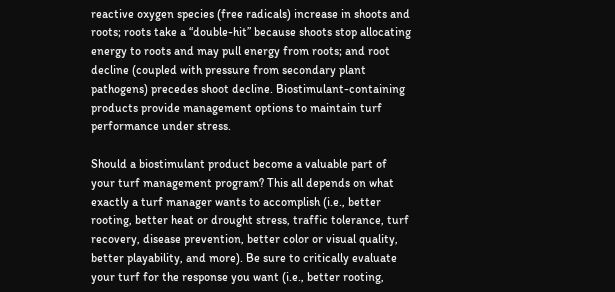reactive oxygen species (free radicals) increase in shoots and roots; roots take a “double-hit” because shoots stop allocating energy to roots and may pull energy from roots; and root decline (coupled with pressure from secondary plant pathogens) precedes shoot decline. Biostimulant-containing products provide management options to maintain turf performance under stress.

Should a biostimulant product become a valuable part of your turf management program? This all depends on what exactly a turf manager wants to accomplish (i.e., better rooting, better heat or drought stress, traffic tolerance, turf recovery, disease prevention, better color or visual quality, better playability, and more). Be sure to critically evaluate your turf for the response you want (i.e., better rooting,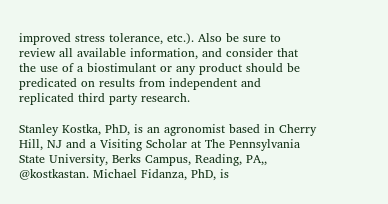improved stress tolerance, etc.). Also be sure to review all available information, and consider that the use of a biostimulant or any product should be predicated on results from independent and replicated third party research.

Stanley Kostka, PhD, is an agronomist based in Cherry Hill, NJ and a Visiting Scholar at The Pennsylvania State University, Berks Campus, Reading, PA,, @kostkastan. Michael Fidanza, PhD, is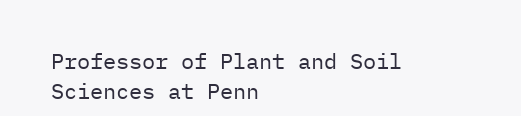Professor of Plant and Soil Sciences at Penn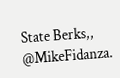State Berks,, @MikeFidanza.